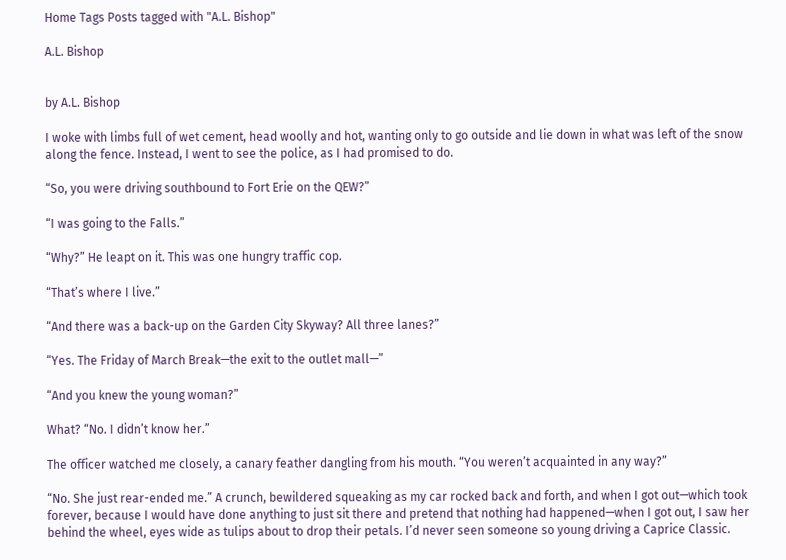Home Tags Posts tagged with "A.L. Bishop"

A.L. Bishop


by A.L. Bishop

I woke with limbs full of wet cement, head woolly and hot, wanting only to go outside and lie down in what was left of the snow along the fence. Instead, I went to see the police, as I had promised to do.

“So, you were driving southbound to Fort Erie on the QEW?”

“I was going to the Falls.”

“Why?” He leapt on it. This was one hungry traffic cop.

“That’s where I live.”

“And there was a back-up on the Garden City Skyway? All three lanes?”

“Yes. The Friday of March Break—the exit to the outlet mall—”

“And you knew the young woman?”

What? “No. I didn’t know her.”

The officer watched me closely, a canary feather dangling from his mouth. “You weren’t acquainted in any way?”

“No. She just rear-ended me.” A crunch, bewildered squeaking as my car rocked back and forth, and when I got out—which took forever, because I would have done anything to just sit there and pretend that nothing had happened—when I got out, I saw her behind the wheel, eyes wide as tulips about to drop their petals. I’d never seen someone so young driving a Caprice Classic.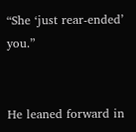“She ‘just rear-ended’ you.”


He leaned forward in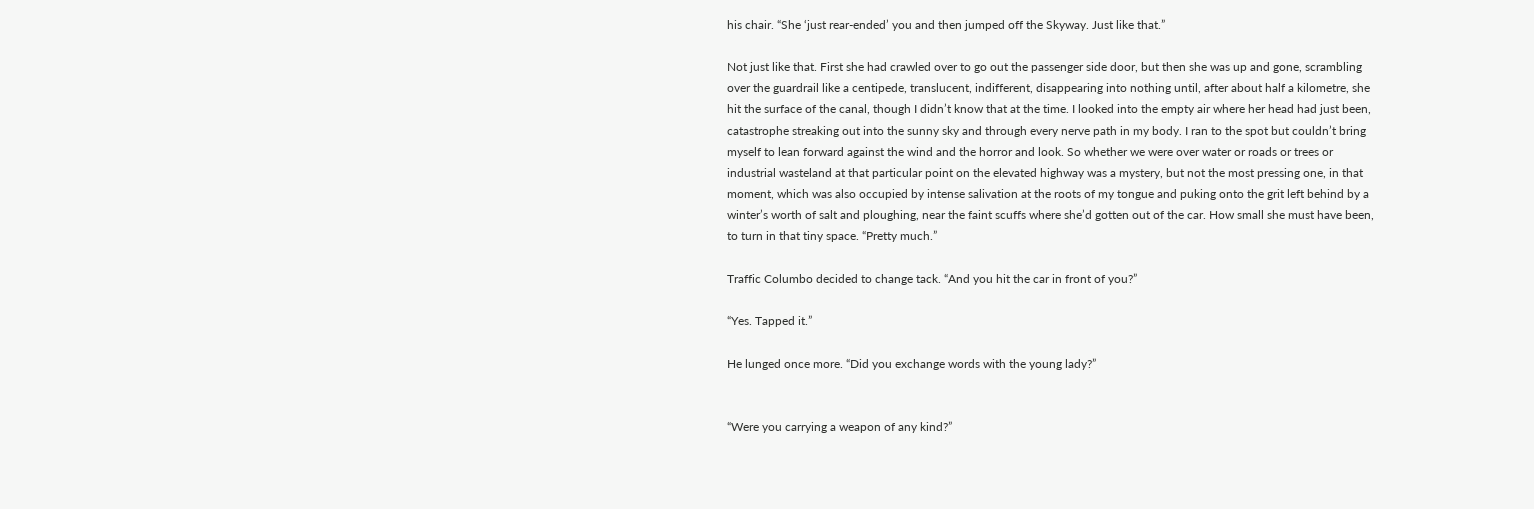his chair. “She ‘just rear-ended’ you and then jumped off the Skyway. Just like that.”

Not just like that. First she had crawled over to go out the passenger side door, but then she was up and gone, scrambling over the guardrail like a centipede, translucent, indifferent, disappearing into nothing until, after about half a kilometre, she hit the surface of the canal, though I didn’t know that at the time. I looked into the empty air where her head had just been, catastrophe streaking out into the sunny sky and through every nerve path in my body. I ran to the spot but couldn’t bring myself to lean forward against the wind and the horror and look. So whether we were over water or roads or trees or industrial wasteland at that particular point on the elevated highway was a mystery, but not the most pressing one, in that moment, which was also occupied by intense salivation at the roots of my tongue and puking onto the grit left behind by a winter’s worth of salt and ploughing, near the faint scuffs where she’d gotten out of the car. How small she must have been, to turn in that tiny space. “Pretty much.”

Traffic Columbo decided to change tack. “And you hit the car in front of you?”

“Yes. Tapped it.”

He lunged once more. “Did you exchange words with the young lady?”


“Were you carrying a weapon of any kind?”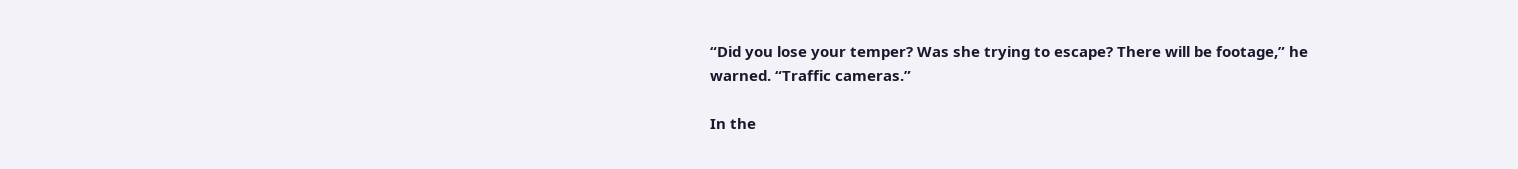“Did you lose your temper? Was she trying to escape? There will be footage,” he warned. “Traffic cameras.”

In the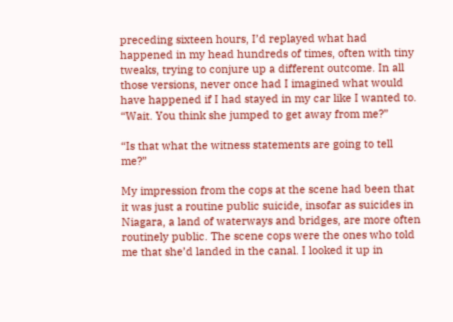preceding sixteen hours, I’d replayed what had happened in my head hundreds of times, often with tiny tweaks, trying to conjure up a different outcome. In all those versions, never once had I imagined what would have happened if I had stayed in my car like I wanted to. “Wait. You think she jumped to get away from me?”

“Is that what the witness statements are going to tell me?”

My impression from the cops at the scene had been that it was just a routine public suicide, insofar as suicides in Niagara, a land of waterways and bridges, are more often routinely public. The scene cops were the ones who told me that she’d landed in the canal. I looked it up in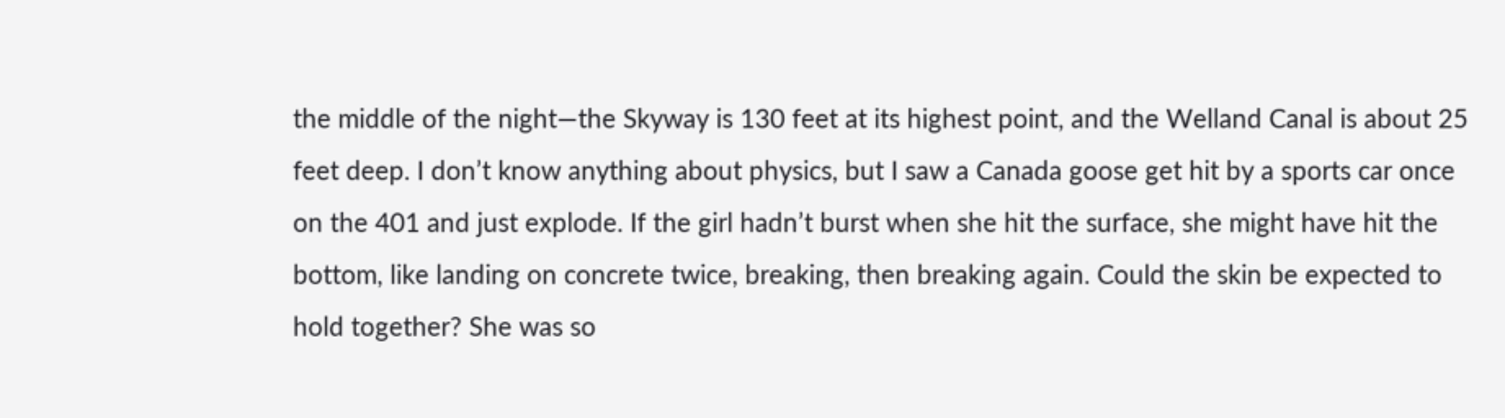the middle of the night—the Skyway is 130 feet at its highest point, and the Welland Canal is about 25 feet deep. I don’t know anything about physics, but I saw a Canada goose get hit by a sports car once on the 401 and just explode. If the girl hadn’t burst when she hit the surface, she might have hit the bottom, like landing on concrete twice, breaking, then breaking again. Could the skin be expected to hold together? She was so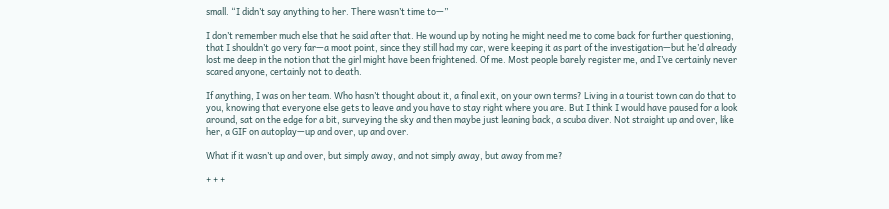small. “I didn’t say anything to her. There wasn’t time to—”

I don’t remember much else that he said after that. He wound up by noting he might need me to come back for further questioning, that I shouldn’t go very far—a moot point, since they still had my car, were keeping it as part of the investigation—but he’d already lost me deep in the notion that the girl might have been frightened. Of me. Most people barely register me, and I’ve certainly never scared anyone, certainly not to death.

If anything, I was on her team. Who hasn’t thought about it, a final exit, on your own terms? Living in a tourist town can do that to you, knowing that everyone else gets to leave and you have to stay right where you are. But I think I would have paused for a look around, sat on the edge for a bit, surveying the sky and then maybe just leaning back, a scuba diver. Not straight up and over, like her, a GIF on autoplay—up and over, up and over.

What if it wasn’t up and over, but simply away, and not simply away, but away from me?

+ + +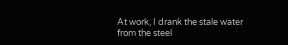At work, I drank the stale water from the steel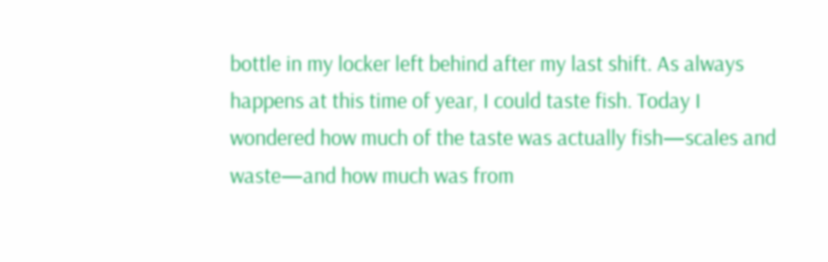bottle in my locker left behind after my last shift. As always happens at this time of year, I could taste fish. Today I wondered how much of the taste was actually fish—scales and waste—and how much was from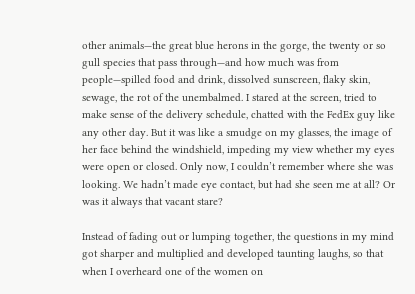other animals—the great blue herons in the gorge, the twenty or so gull species that pass through—and how much was from people—spilled food and drink, dissolved sunscreen, flaky skin, sewage, the rot of the unembalmed. I stared at the screen, tried to make sense of the delivery schedule, chatted with the FedEx guy like any other day. But it was like a smudge on my glasses, the image of her face behind the windshield, impeding my view whether my eyes were open or closed. Only now, I couldn’t remember where she was looking. We hadn’t made eye contact, but had she seen me at all? Or was it always that vacant stare?

Instead of fading out or lumping together, the questions in my mind got sharper and multiplied and developed taunting laughs, so that when I overheard one of the women on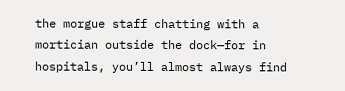the morgue staff chatting with a mortician outside the dock—for in hospitals, you’ll almost always find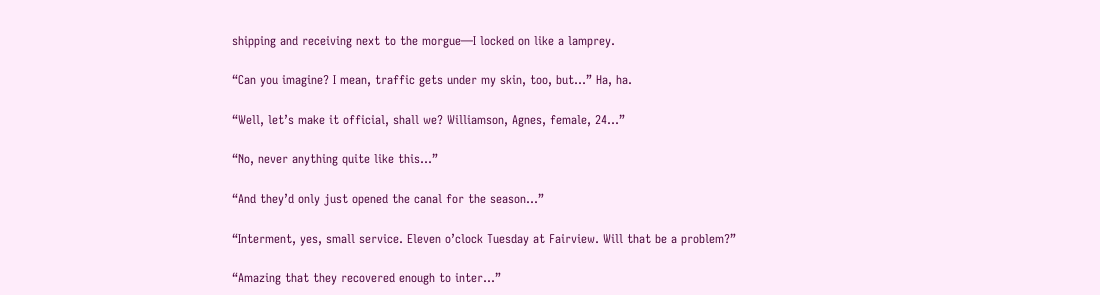shipping and receiving next to the morgue—I locked on like a lamprey.

“Can you imagine? I mean, traffic gets under my skin, too, but…” Ha, ha.

“Well, let’s make it official, shall we? Williamson, Agnes, female, 24…”

“No, never anything quite like this…”

“And they’d only just opened the canal for the season…”

“Interment, yes, small service. Eleven o’clock Tuesday at Fairview. Will that be a problem?”

“Amazing that they recovered enough to inter…”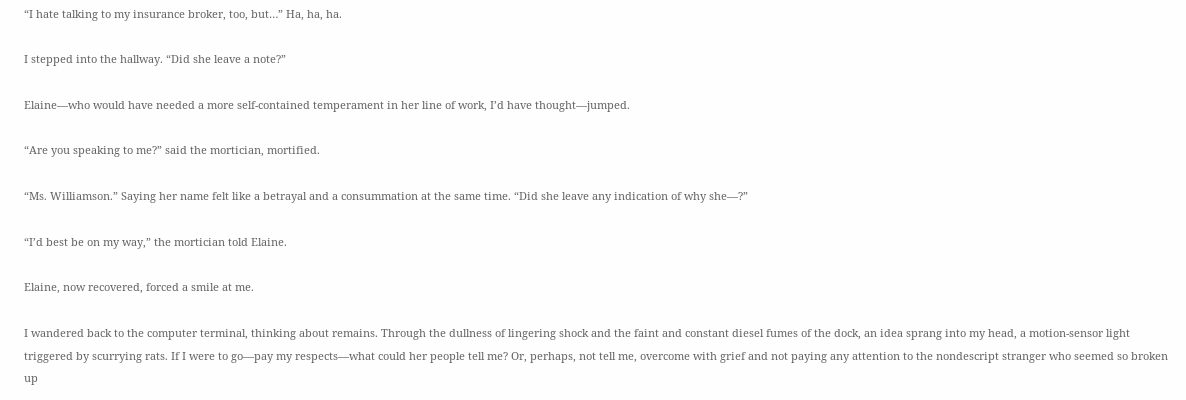“I hate talking to my insurance broker, too, but…” Ha, ha, ha.

I stepped into the hallway. “Did she leave a note?”

Elaine—who would have needed a more self-contained temperament in her line of work, I’d have thought—jumped.

“Are you speaking to me?” said the mortician, mortified.

“Ms. Williamson.” Saying her name felt like a betrayal and a consummation at the same time. “Did she leave any indication of why she—?”

“I’d best be on my way,” the mortician told Elaine.

Elaine, now recovered, forced a smile at me.

I wandered back to the computer terminal, thinking about remains. Through the dullness of lingering shock and the faint and constant diesel fumes of the dock, an idea sprang into my head, a motion-sensor light triggered by scurrying rats. If I were to go—pay my respects—what could her people tell me? Or, perhaps, not tell me, overcome with grief and not paying any attention to the nondescript stranger who seemed so broken up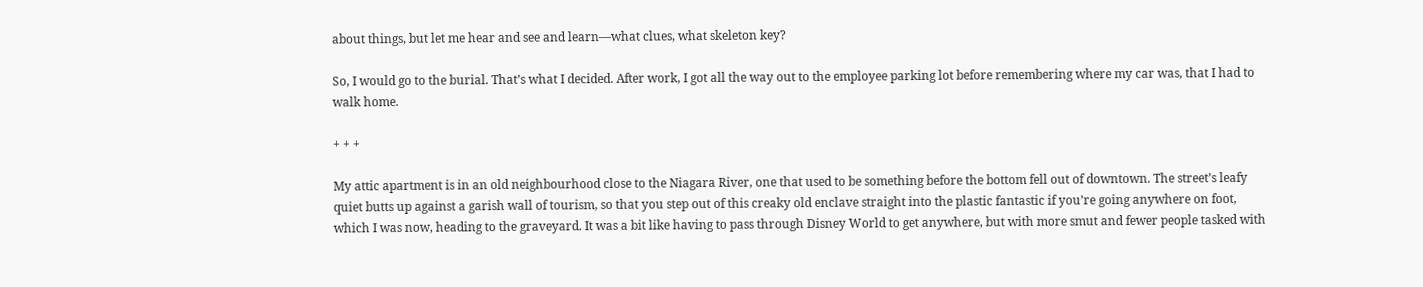about things, but let me hear and see and learn—what clues, what skeleton key?

So, I would go to the burial. That’s what I decided. After work, I got all the way out to the employee parking lot before remembering where my car was, that I had to walk home.

+ + +

My attic apartment is in an old neighbourhood close to the Niagara River, one that used to be something before the bottom fell out of downtown. The street’s leafy quiet butts up against a garish wall of tourism, so that you step out of this creaky old enclave straight into the plastic fantastic if you’re going anywhere on foot, which I was now, heading to the graveyard. It was a bit like having to pass through Disney World to get anywhere, but with more smut and fewer people tasked with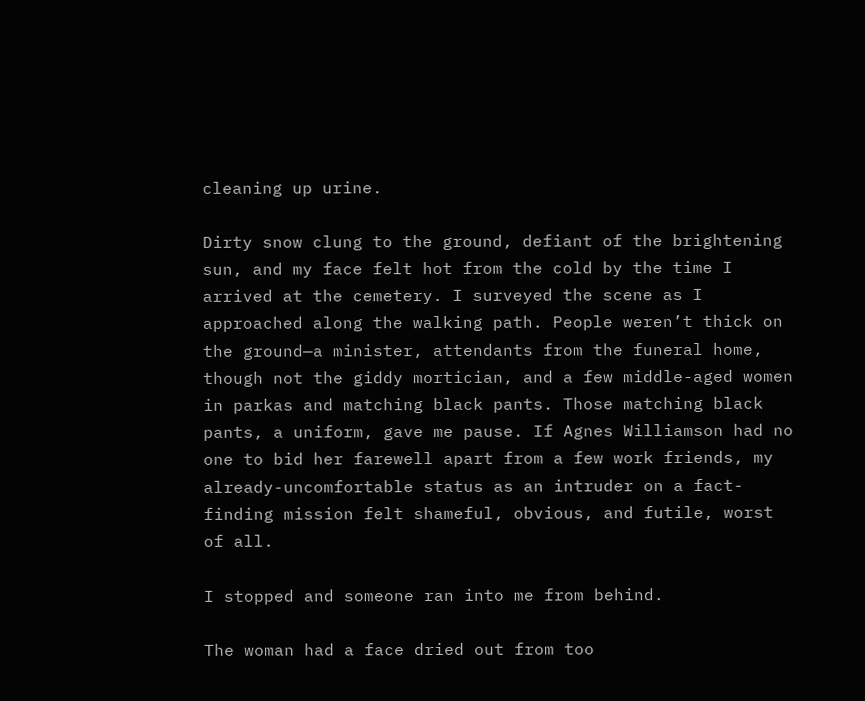cleaning up urine.

Dirty snow clung to the ground, defiant of the brightening sun, and my face felt hot from the cold by the time I arrived at the cemetery. I surveyed the scene as I approached along the walking path. People weren’t thick on the ground—a minister, attendants from the funeral home, though not the giddy mortician, and a few middle-aged women in parkas and matching black pants. Those matching black pants, a uniform, gave me pause. If Agnes Williamson had no one to bid her farewell apart from a few work friends, my already-uncomfortable status as an intruder on a fact-finding mission felt shameful, obvious, and futile, worst of all.

I stopped and someone ran into me from behind.

The woman had a face dried out from too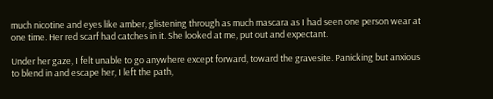much nicotine and eyes like amber, glistening through as much mascara as I had seen one person wear at one time. Her red scarf had catches in it. She looked at me, put out and expectant.

Under her gaze, I felt unable to go anywhere except forward, toward the gravesite. Panicking but anxious to blend in and escape her, I left the path,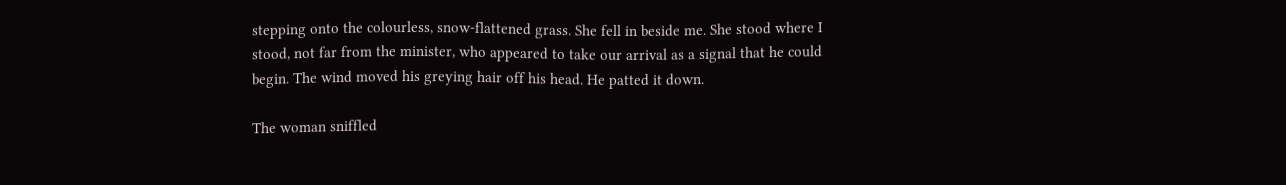stepping onto the colourless, snow-flattened grass. She fell in beside me. She stood where I stood, not far from the minister, who appeared to take our arrival as a signal that he could begin. The wind moved his greying hair off his head. He patted it down.

The woman sniffled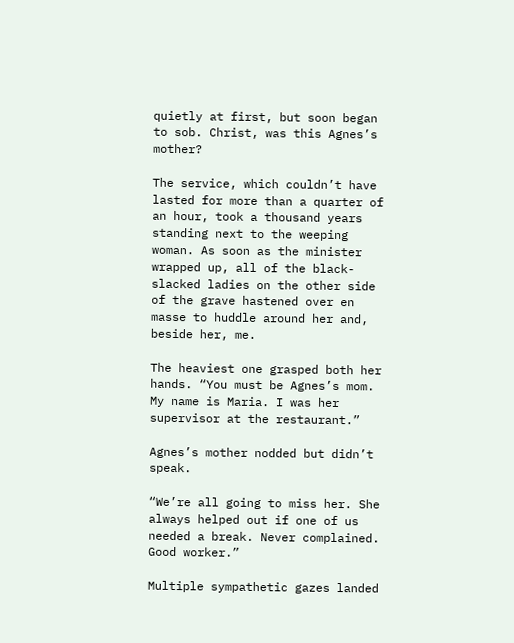quietly at first, but soon began to sob. Christ, was this Agnes’s mother?

The service, which couldn’t have lasted for more than a quarter of an hour, took a thousand years standing next to the weeping woman. As soon as the minister wrapped up, all of the black-slacked ladies on the other side of the grave hastened over en masse to huddle around her and, beside her, me.

The heaviest one grasped both her hands. “You must be Agnes’s mom. My name is Maria. I was her supervisor at the restaurant.”

Agnes’s mother nodded but didn’t speak.

“We’re all going to miss her. She always helped out if one of us needed a break. Never complained. Good worker.”

Multiple sympathetic gazes landed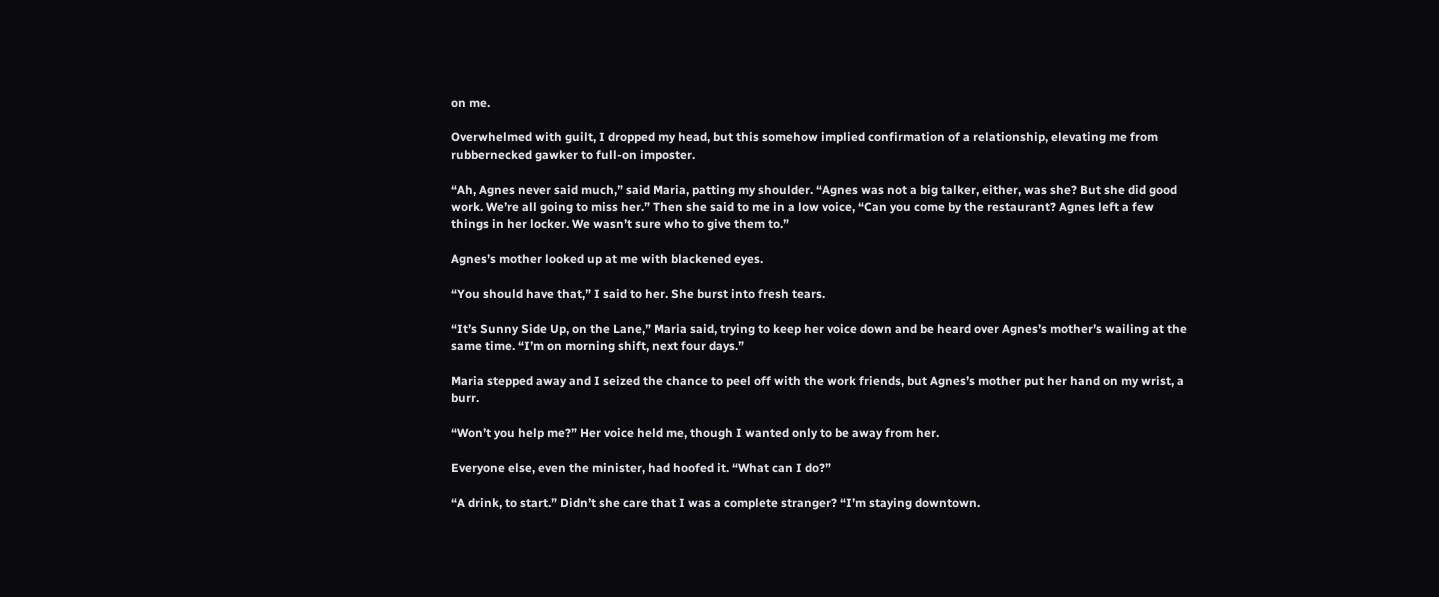on me.

Overwhelmed with guilt, I dropped my head, but this somehow implied confirmation of a relationship, elevating me from rubbernecked gawker to full-on imposter.

“Ah, Agnes never said much,” said Maria, patting my shoulder. “Agnes was not a big talker, either, was she? But she did good work. We’re all going to miss her.” Then she said to me in a low voice, “Can you come by the restaurant? Agnes left a few things in her locker. We wasn’t sure who to give them to.”

Agnes’s mother looked up at me with blackened eyes.

“You should have that,” I said to her. She burst into fresh tears.

“It’s Sunny Side Up, on the Lane,” Maria said, trying to keep her voice down and be heard over Agnes’s mother’s wailing at the same time. “I’m on morning shift, next four days.”

Maria stepped away and I seized the chance to peel off with the work friends, but Agnes’s mother put her hand on my wrist, a burr.

“Won’t you help me?” Her voice held me, though I wanted only to be away from her.

Everyone else, even the minister, had hoofed it. “What can I do?”

“A drink, to start.” Didn’t she care that I was a complete stranger? “I’m staying downtown.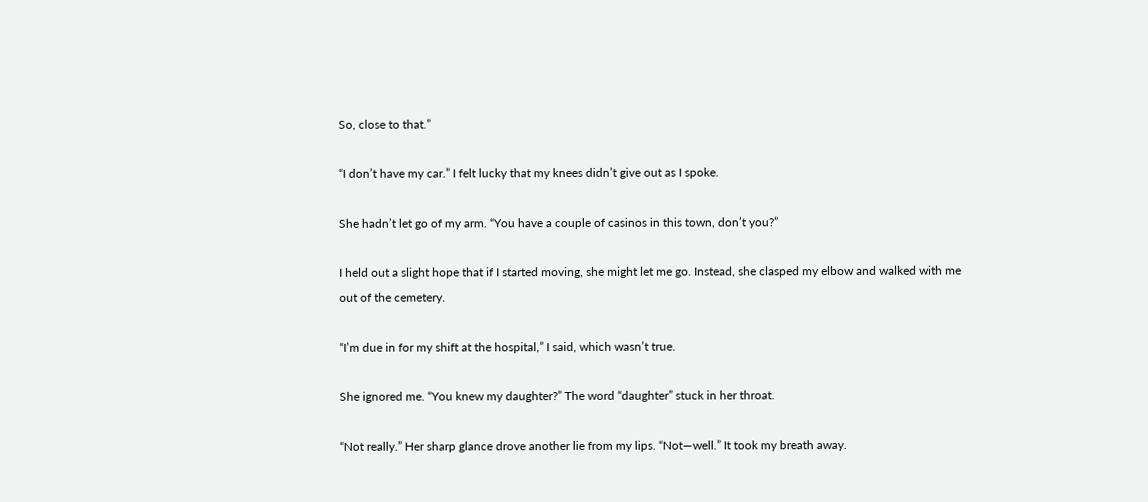So, close to that.”

“I don’t have my car.” I felt lucky that my knees didn’t give out as I spoke.

She hadn’t let go of my arm. “You have a couple of casinos in this town, don’t you?”

I held out a slight hope that if I started moving, she might let me go. Instead, she clasped my elbow and walked with me out of the cemetery.

“I’m due in for my shift at the hospital,” I said, which wasn’t true.

She ignored me. “You knew my daughter?” The word “daughter” stuck in her throat.

“Not really.” Her sharp glance drove another lie from my lips. “Not—well.” It took my breath away.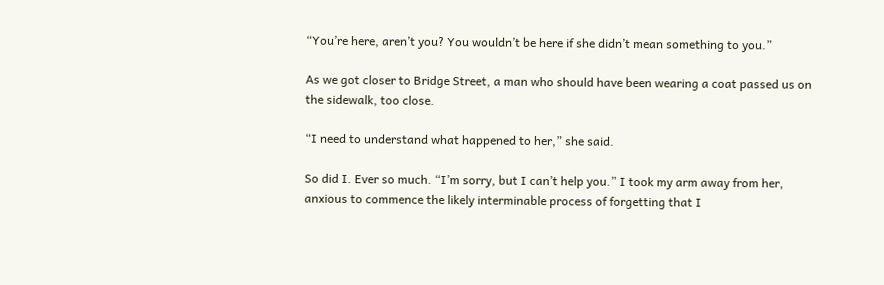“You’re here, aren’t you? You wouldn’t be here if she didn’t mean something to you.”

As we got closer to Bridge Street, a man who should have been wearing a coat passed us on the sidewalk, too close.

“I need to understand what happened to her,” she said.

So did I. Ever so much. “I’m sorry, but I can’t help you.” I took my arm away from her, anxious to commence the likely interminable process of forgetting that I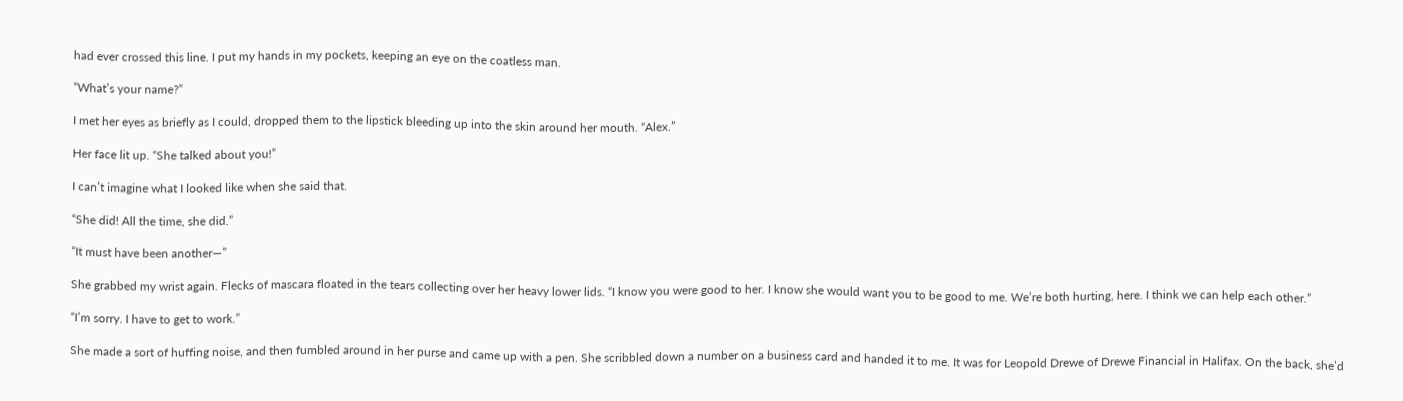had ever crossed this line. I put my hands in my pockets, keeping an eye on the coatless man.

“What’s your name?”

I met her eyes as briefly as I could, dropped them to the lipstick bleeding up into the skin around her mouth. “Alex.”

Her face lit up. “She talked about you!”

I can’t imagine what I looked like when she said that.

“She did! All the time, she did.”

“It must have been another—”

She grabbed my wrist again. Flecks of mascara floated in the tears collecting over her heavy lower lids. “I know you were good to her. I know she would want you to be good to me. We’re both hurting, here. I think we can help each other.”

“I’m sorry. I have to get to work.”

She made a sort of huffing noise, and then fumbled around in her purse and came up with a pen. She scribbled down a number on a business card and handed it to me. It was for Leopold Drewe of Drewe Financial in Halifax. On the back, she’d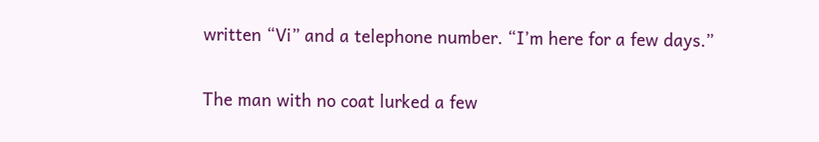written “Vi” and a telephone number. “I’m here for a few days.”

The man with no coat lurked a few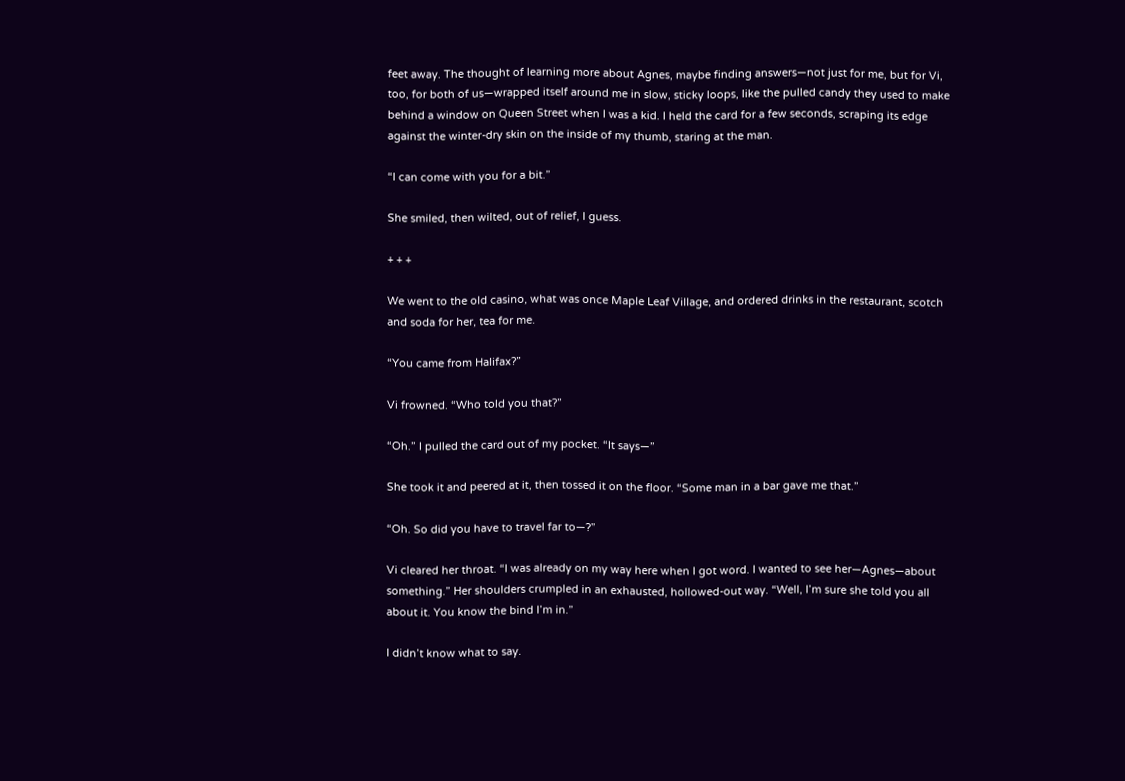feet away. The thought of learning more about Agnes, maybe finding answers—not just for me, but for Vi, too, for both of us—wrapped itself around me in slow, sticky loops, like the pulled candy they used to make behind a window on Queen Street when I was a kid. I held the card for a few seconds, scraping its edge against the winter-dry skin on the inside of my thumb, staring at the man.

“I can come with you for a bit.”

She smiled, then wilted, out of relief, I guess.

+ + +

We went to the old casino, what was once Maple Leaf Village, and ordered drinks in the restaurant, scotch and soda for her, tea for me.

“You came from Halifax?”

Vi frowned. “Who told you that?”

“Oh.” I pulled the card out of my pocket. “It says—”

She took it and peered at it, then tossed it on the floor. “Some man in a bar gave me that.”

“Oh. So did you have to travel far to—?”

Vi cleared her throat. “I was already on my way here when I got word. I wanted to see her—Agnes—about something.” Her shoulders crumpled in an exhausted, hollowed-out way. “Well, I’m sure she told you all about it. You know the bind I’m in.”

I didn’t know what to say.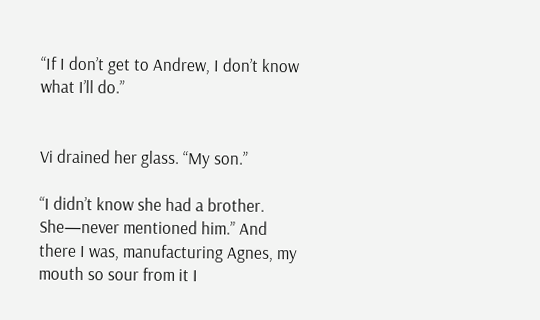“If I don’t get to Andrew, I don’t know what I’ll do.”


Vi drained her glass. “My son.”

“I didn’t know she had a brother. She—never mentioned him.” And there I was, manufacturing Agnes, my mouth so sour from it I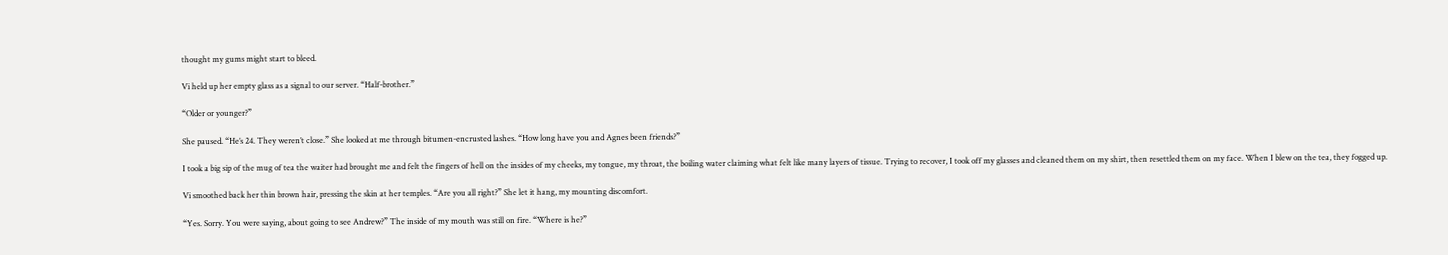thought my gums might start to bleed.

Vi held up her empty glass as a signal to our server. “Half-brother.”

“Older or younger?”

She paused. “He’s 24. They weren’t close.” She looked at me through bitumen-encrusted lashes. “How long have you and Agnes been friends?”

I took a big sip of the mug of tea the waiter had brought me and felt the fingers of hell on the insides of my cheeks, my tongue, my throat, the boiling water claiming what felt like many layers of tissue. Trying to recover, I took off my glasses and cleaned them on my shirt, then resettled them on my face. When I blew on the tea, they fogged up.

Vi smoothed back her thin brown hair, pressing the skin at her temples. “Are you all right?” She let it hang, my mounting discomfort.

“Yes. Sorry. You were saying, about going to see Andrew?” The inside of my mouth was still on fire. “Where is he?”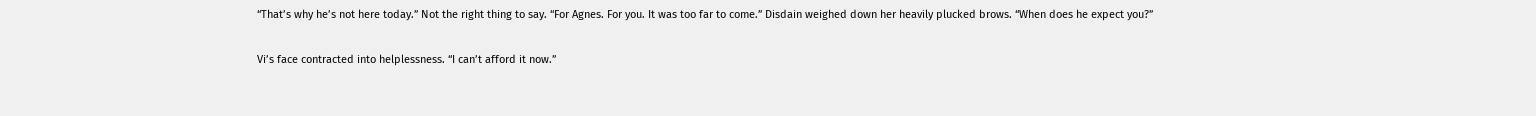“That’s why he’s not here today.” Not the right thing to say. “For Agnes. For you. It was too far to come.” Disdain weighed down her heavily plucked brows. “When does he expect you?”

Vi’s face contracted into helplessness. “I can’t afford it now.”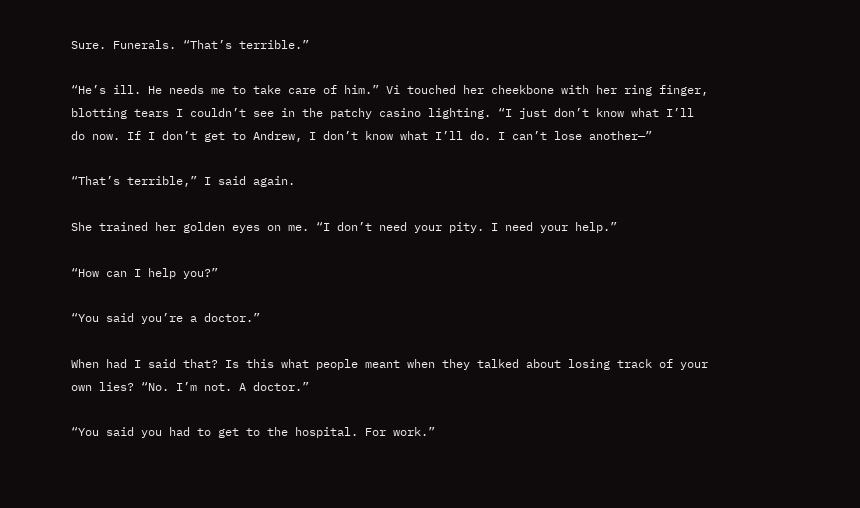Sure. Funerals. “That’s terrible.”

“He’s ill. He needs me to take care of him.” Vi touched her cheekbone with her ring finger, blotting tears I couldn’t see in the patchy casino lighting. “I just don’t know what I’ll do now. If I don’t get to Andrew, I don’t know what I’ll do. I can’t lose another—”

“That’s terrible,” I said again.

She trained her golden eyes on me. “I don’t need your pity. I need your help.”

“How can I help you?”

“You said you’re a doctor.”

When had I said that? Is this what people meant when they talked about losing track of your own lies? “No. I’m not. A doctor.”

“You said you had to get to the hospital. For work.”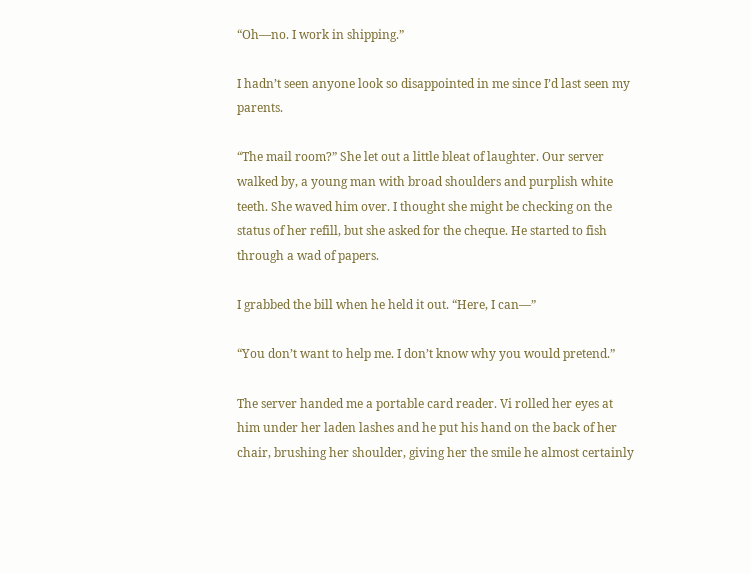“Oh—no. I work in shipping.”

I hadn’t seen anyone look so disappointed in me since I’d last seen my parents.

“The mail room?” She let out a little bleat of laughter. Our server walked by, a young man with broad shoulders and purplish white teeth. She waved him over. I thought she might be checking on the status of her refill, but she asked for the cheque. He started to fish through a wad of papers.

I grabbed the bill when he held it out. “Here, I can—”

“You don’t want to help me. I don’t know why you would pretend.”

The server handed me a portable card reader. Vi rolled her eyes at him under her laden lashes and he put his hand on the back of her chair, brushing her shoulder, giving her the smile he almost certainly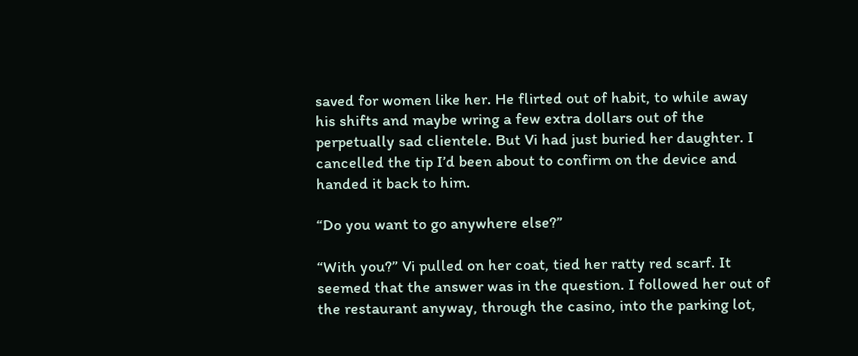saved for women like her. He flirted out of habit, to while away his shifts and maybe wring a few extra dollars out of the perpetually sad clientele. But Vi had just buried her daughter. I cancelled the tip I’d been about to confirm on the device and handed it back to him.

“Do you want to go anywhere else?”

“With you?” Vi pulled on her coat, tied her ratty red scarf. It seemed that the answer was in the question. I followed her out of the restaurant anyway, through the casino, into the parking lot,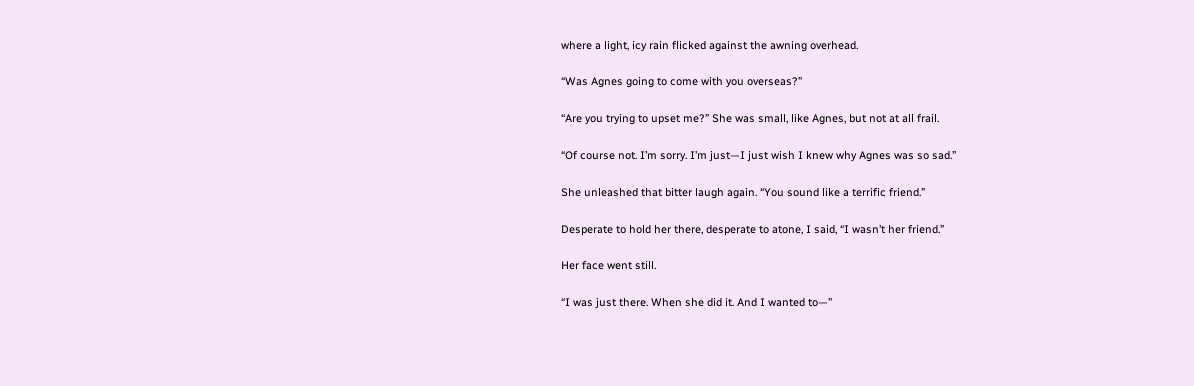where a light, icy rain flicked against the awning overhead.

“Was Agnes going to come with you overseas?”

“Are you trying to upset me?” She was small, like Agnes, but not at all frail.

“Of course not. I’m sorry. I’m just—I just wish I knew why Agnes was so sad.”

She unleashed that bitter laugh again. “You sound like a terrific friend.”

Desperate to hold her there, desperate to atone, I said, “I wasn’t her friend.”

Her face went still.

“I was just there. When she did it. And I wanted to—”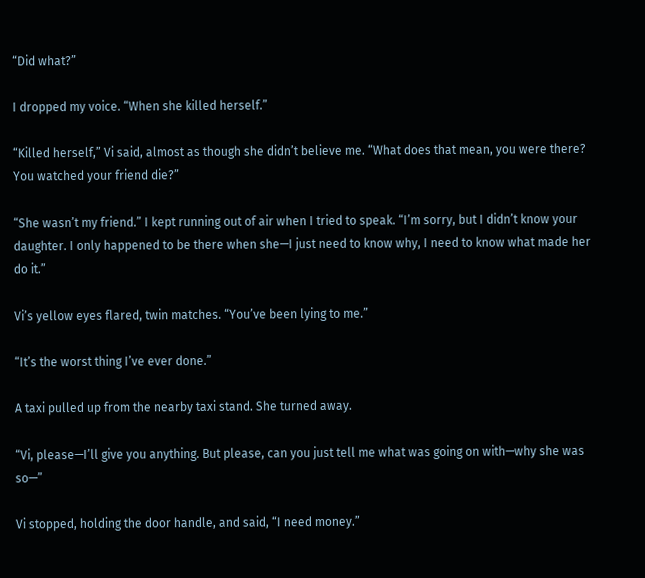“Did what?”

I dropped my voice. “When she killed herself.”

“Killed herself,” Vi said, almost as though she didn’t believe me. “What does that mean, you were there? You watched your friend die?”

“She wasn’t my friend.” I kept running out of air when I tried to speak. “I’m sorry, but I didn’t know your daughter. I only happened to be there when she—I just need to know why, I need to know what made her do it.”

Vi’s yellow eyes flared, twin matches. “You’ve been lying to me.”

“It’s the worst thing I’ve ever done.”

A taxi pulled up from the nearby taxi stand. She turned away.

“Vi, please—I’ll give you anything. But please, can you just tell me what was going on with—why she was so—”

Vi stopped, holding the door handle, and said, “I need money.”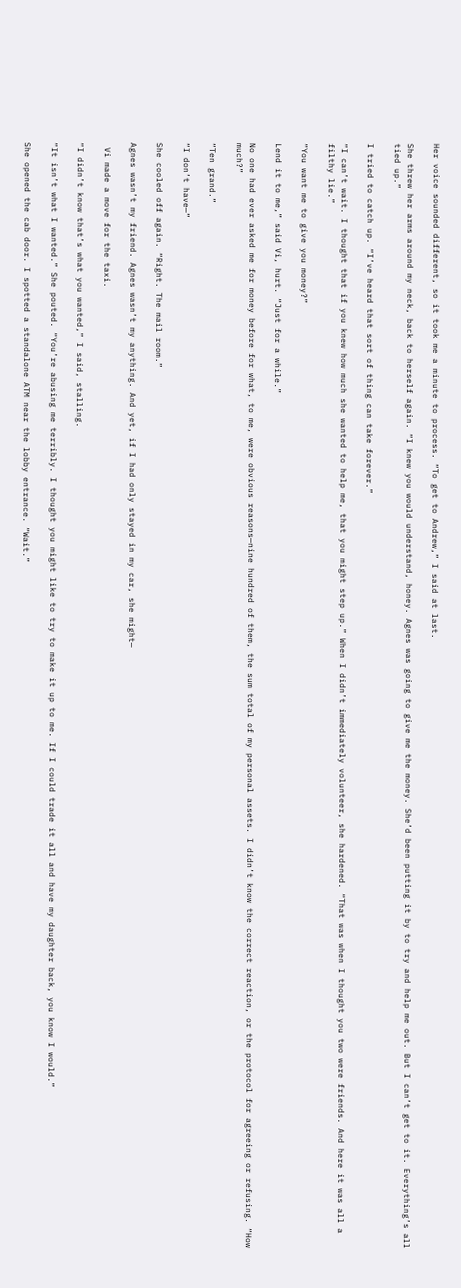Her voice sounded different, so it took me a minute to process. “To get to Andrew,” I said at last.

She threw her arms around my neck, back to herself again. “I knew you would understand, honey. Agnes was going to give me the money. She’d been putting it by to try and help me out. But I can’t get to it. Everything’s all tied up.”

I tried to catch up. “I’ve heard that sort of thing can take forever.”

“I can’t wait. I thought that if you knew how much she wanted to help me, that you might step up.” When I didn’t immediately volunteer, she hardened. “That was when I thought you two were friends. And here it was all a filthy lie.”

“You want me to give you money?”

Lend it to me,” said Vi, hurt. “Just for a while.”

No one had ever asked me for money before for what, to me, were obvious reasons—nine hundred of them, the sum total of my personal assets. I didn’t know the correct reaction, or the protocol for agreeing or refusing. “How much?”

“Ten grand.”

“I don’t have—”

She cooled off again. “Right. The mail room.”

Agnes wasn’t my friend. Agnes wasn’t my anything. And yet, if I had only stayed in my car, she might—

 Vi made a move for the taxi.

“I didn’t know that’s what you wanted,” I said, stalling.

“It isn’t what I wanted.” She pouted. “You’re abusing me terribly. I thought you might like to try to make it up to me. If I could trade it all and have my daughter back, you know I would.”

She opened the cab door. I spotted a standalone ATM near the lobby entrance. “Wait.”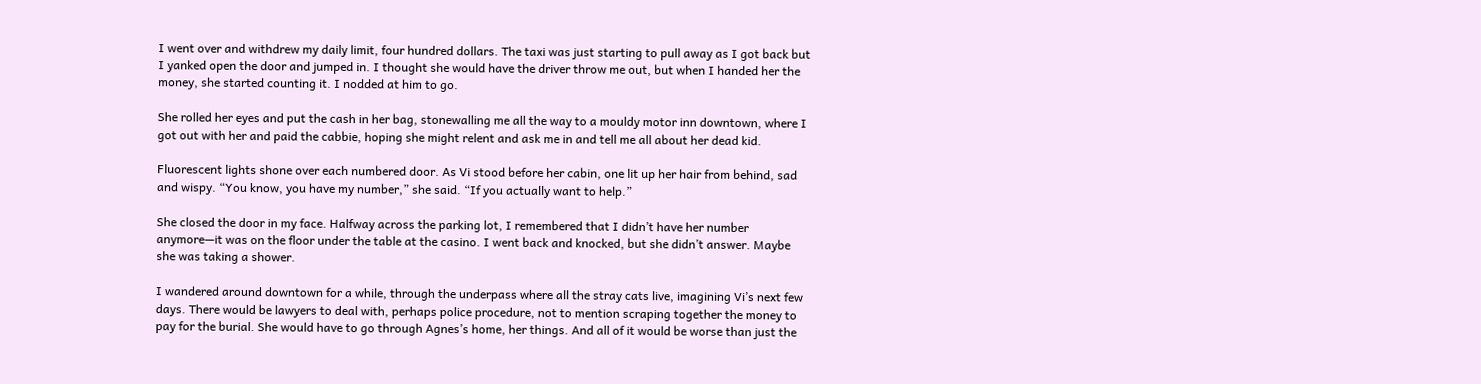I went over and withdrew my daily limit, four hundred dollars. The taxi was just starting to pull away as I got back but I yanked open the door and jumped in. I thought she would have the driver throw me out, but when I handed her the money, she started counting it. I nodded at him to go.

She rolled her eyes and put the cash in her bag, stonewalling me all the way to a mouldy motor inn downtown, where I got out with her and paid the cabbie, hoping she might relent and ask me in and tell me all about her dead kid.

Fluorescent lights shone over each numbered door. As Vi stood before her cabin, one lit up her hair from behind, sad and wispy. “You know, you have my number,” she said. “If you actually want to help.”

She closed the door in my face. Halfway across the parking lot, I remembered that I didn’t have her number anymore—it was on the floor under the table at the casino. I went back and knocked, but she didn’t answer. Maybe she was taking a shower.

I wandered around downtown for a while, through the underpass where all the stray cats live, imagining Vi’s next few days. There would be lawyers to deal with, perhaps police procedure, not to mention scraping together the money to pay for the burial. She would have to go through Agnes’s home, her things. And all of it would be worse than just the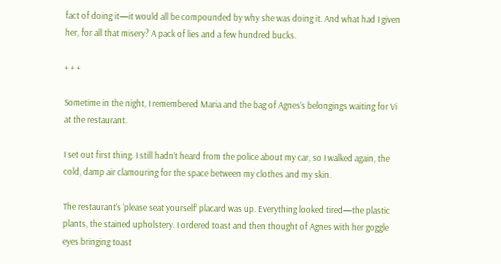fact of doing it—it would all be compounded by why she was doing it. And what had I given her, for all that misery? A pack of lies and a few hundred bucks.

+ + +

Sometime in the night, I remembered Maria and the bag of Agnes’s belongings waiting for Vi at the restaurant.

I set out first thing. I still hadn’t heard from the police about my car, so I walked again, the cold, damp air clamouring for the space between my clothes and my skin.

The restaurant’s ‘please seat yourself’ placard was up. Everything looked tired—the plastic plants, the stained upholstery. I ordered toast and then thought of Agnes with her goggle eyes bringing toast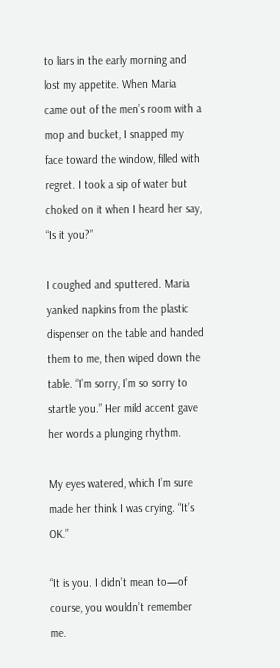to liars in the early morning and lost my appetite. When Maria came out of the men’s room with a mop and bucket, I snapped my face toward the window, filled with regret. I took a sip of water but choked on it when I heard her say, “Is it you?”

I coughed and sputtered. Maria yanked napkins from the plastic dispenser on the table and handed them to me, then wiped down the table. “I’m sorry, I’m so sorry to startle you.” Her mild accent gave her words a plunging rhythm.

My eyes watered, which I’m sure made her think I was crying. “It’s OK.”

“It is you. I didn’t mean to—of course, you wouldn’t remember me.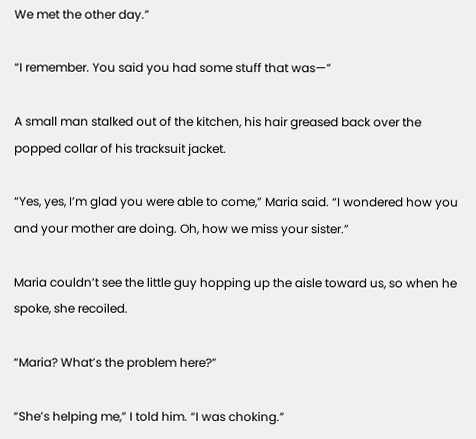We met the other day.”

“I remember. You said you had some stuff that was—”

A small man stalked out of the kitchen, his hair greased back over the popped collar of his tracksuit jacket.

“Yes, yes, I’m glad you were able to come,” Maria said. “I wondered how you and your mother are doing. Oh, how we miss your sister.”

Maria couldn’t see the little guy hopping up the aisle toward us, so when he spoke, she recoiled.

“Maria? What’s the problem here?”

“She’s helping me,” I told him. “I was choking.”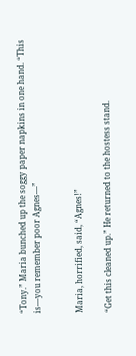“Tony.” Maria bunched up the soggy paper napkins in one hand. “This is—you remember poor Agnes—”


Maria, horrified, said, “Agnes!”

“Get this cleaned up.” He returned to the hostess stand.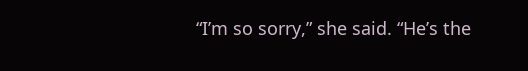“I’m so sorry,” she said. “He’s the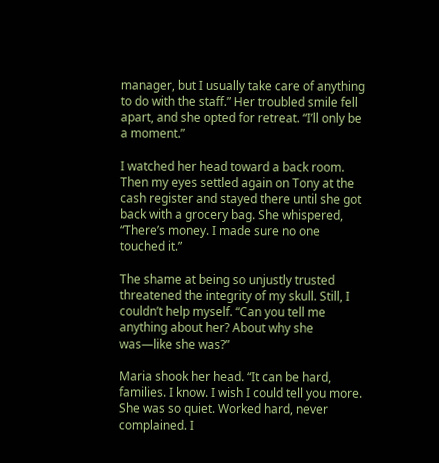manager, but I usually take care of anything to do with the staff.” Her troubled smile fell apart, and she opted for retreat. “I’ll only be a moment.”

I watched her head toward a back room. Then my eyes settled again on Tony at the cash register and stayed there until she got back with a grocery bag. She whispered, “There’s money. I made sure no one touched it.”

The shame at being so unjustly trusted threatened the integrity of my skull. Still, I couldn’t help myself. “Can you tell me anything about her? About why she was—like she was?”

Maria shook her head. “It can be hard, families. I know. I wish I could tell you more. She was so quiet. Worked hard, never complained. I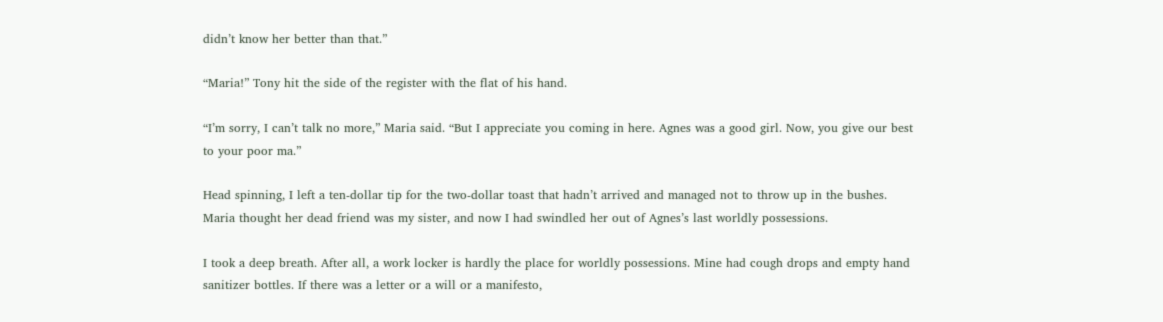didn’t know her better than that.”

“Maria!” Tony hit the side of the register with the flat of his hand.

“I’m sorry, I can’t talk no more,” Maria said. “But I appreciate you coming in here. Agnes was a good girl. Now, you give our best to your poor ma.”

Head spinning, I left a ten-dollar tip for the two-dollar toast that hadn’t arrived and managed not to throw up in the bushes. Maria thought her dead friend was my sister, and now I had swindled her out of Agnes’s last worldly possessions.

I took a deep breath. After all, a work locker is hardly the place for worldly possessions. Mine had cough drops and empty hand sanitizer bottles. If there was a letter or a will or a manifesto,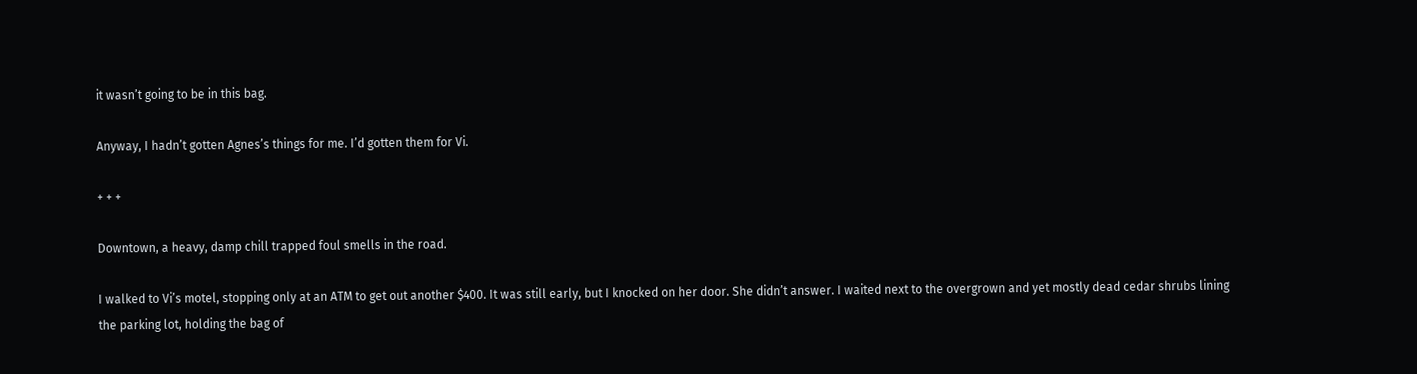it wasn’t going to be in this bag.

Anyway, I hadn’t gotten Agnes’s things for me. I’d gotten them for Vi.

+ + +

Downtown, a heavy, damp chill trapped foul smells in the road.

I walked to Vi’s motel, stopping only at an ATM to get out another $400. It was still early, but I knocked on her door. She didn’t answer. I waited next to the overgrown and yet mostly dead cedar shrubs lining the parking lot, holding the bag of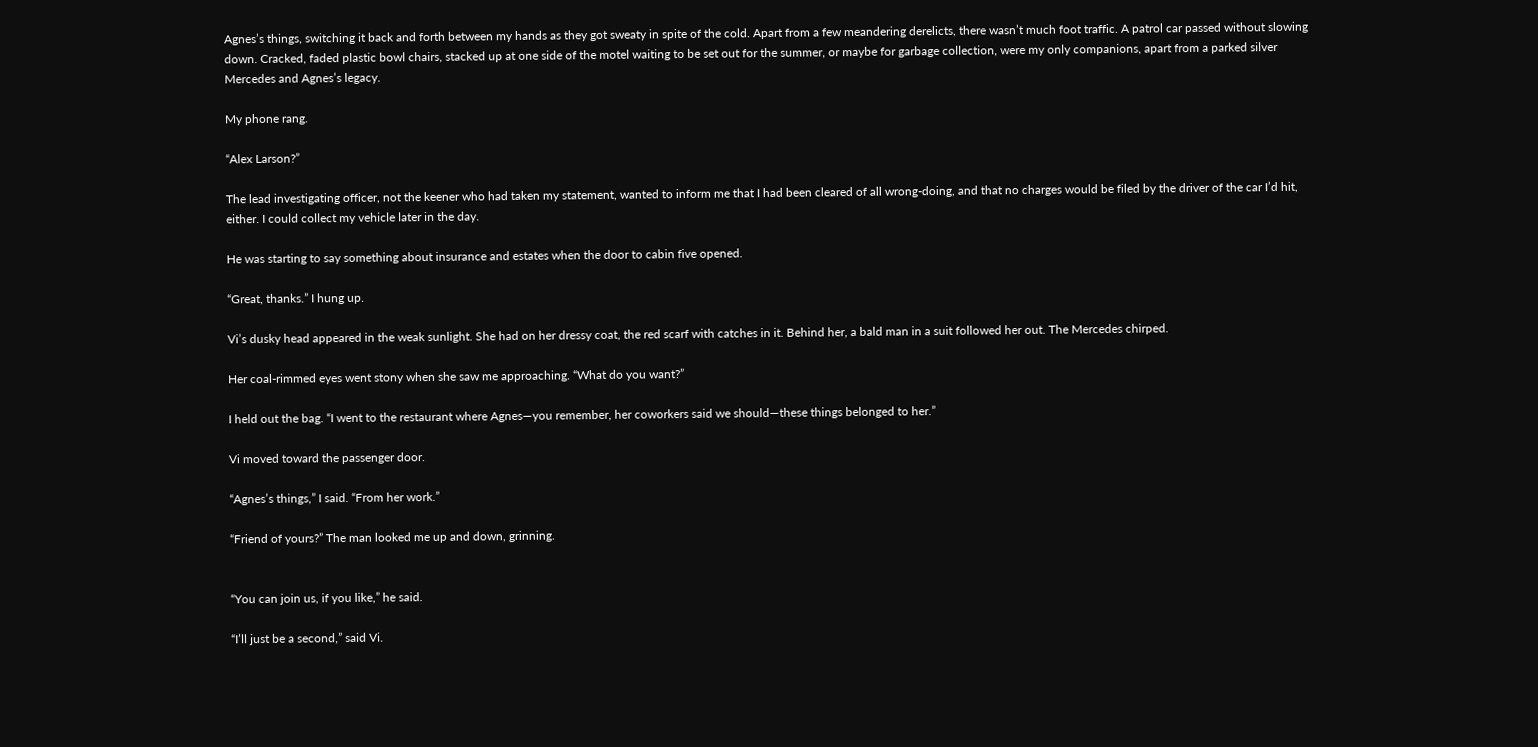Agnes’s things, switching it back and forth between my hands as they got sweaty in spite of the cold. Apart from a few meandering derelicts, there wasn’t much foot traffic. A patrol car passed without slowing down. Cracked, faded plastic bowl chairs, stacked up at one side of the motel waiting to be set out for the summer, or maybe for garbage collection, were my only companions, apart from a parked silver Mercedes and Agnes’s legacy.

My phone rang.

“Alex Larson?”

The lead investigating officer, not the keener who had taken my statement, wanted to inform me that I had been cleared of all wrong-doing, and that no charges would be filed by the driver of the car I’d hit, either. I could collect my vehicle later in the day.

He was starting to say something about insurance and estates when the door to cabin five opened.

“Great, thanks.” I hung up.

Vi’s dusky head appeared in the weak sunlight. She had on her dressy coat, the red scarf with catches in it. Behind her, a bald man in a suit followed her out. The Mercedes chirped.

Her coal-rimmed eyes went stony when she saw me approaching. “What do you want?”

I held out the bag. “I went to the restaurant where Agnes—you remember, her coworkers said we should—these things belonged to her.”

Vi moved toward the passenger door.

“Agnes’s things,” I said. “From her work.”

“Friend of yours?” The man looked me up and down, grinning.


“You can join us, if you like,” he said.

“I’ll just be a second,” said Vi.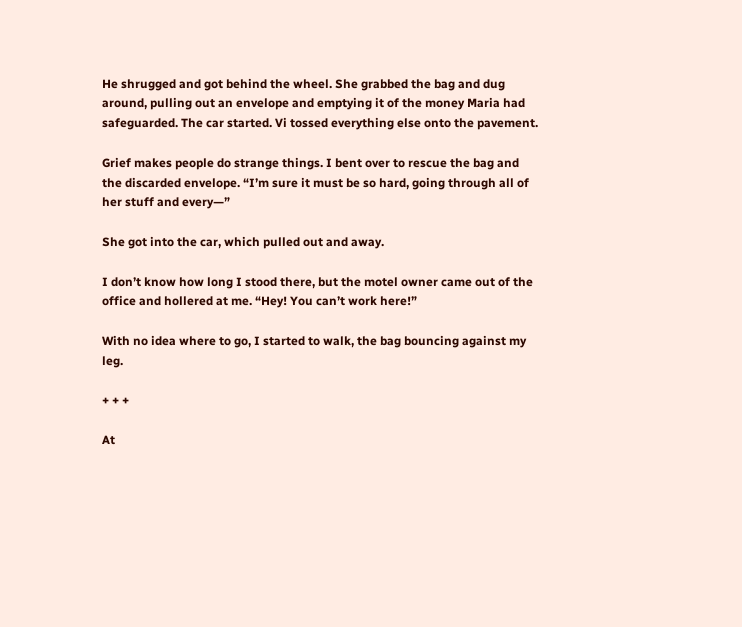He shrugged and got behind the wheel. She grabbed the bag and dug around, pulling out an envelope and emptying it of the money Maria had safeguarded. The car started. Vi tossed everything else onto the pavement.

Grief makes people do strange things. I bent over to rescue the bag and the discarded envelope. “I’m sure it must be so hard, going through all of her stuff and every—”

She got into the car, which pulled out and away.

I don’t know how long I stood there, but the motel owner came out of the office and hollered at me. “Hey! You can’t work here!”

With no idea where to go, I started to walk, the bag bouncing against my leg.

+ + +

At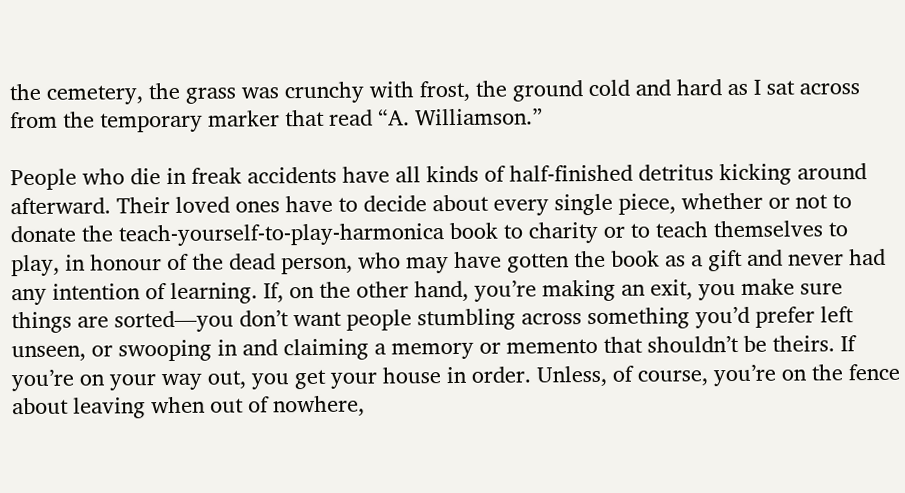the cemetery, the grass was crunchy with frost, the ground cold and hard as I sat across from the temporary marker that read “A. Williamson.”

People who die in freak accidents have all kinds of half-finished detritus kicking around afterward. Their loved ones have to decide about every single piece, whether or not to donate the teach-yourself-to-play-harmonica book to charity or to teach themselves to play, in honour of the dead person, who may have gotten the book as a gift and never had any intention of learning. If, on the other hand, you’re making an exit, you make sure things are sorted—you don’t want people stumbling across something you’d prefer left unseen, or swooping in and claiming a memory or memento that shouldn’t be theirs. If you’re on your way out, you get your house in order. Unless, of course, you’re on the fence about leaving when out of nowhere,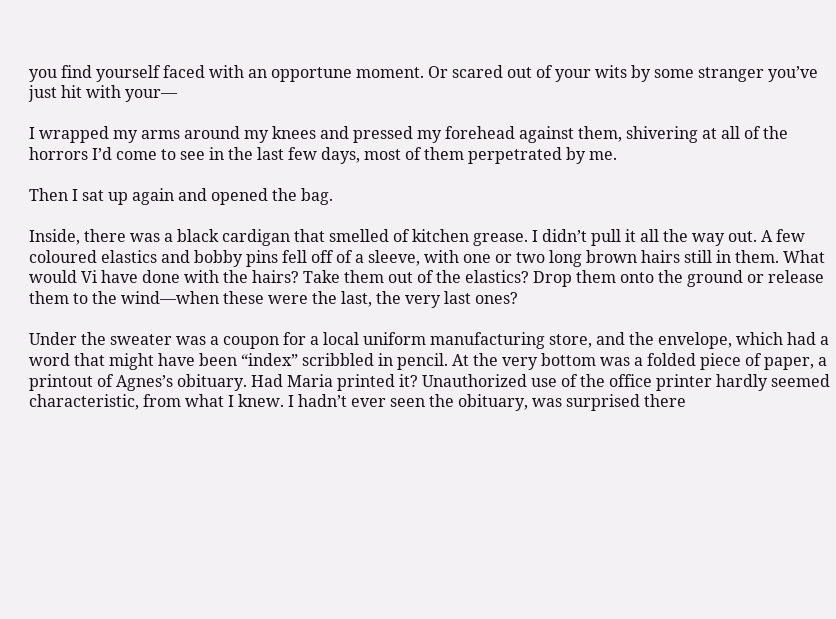you find yourself faced with an opportune moment. Or scared out of your wits by some stranger you’ve just hit with your—

I wrapped my arms around my knees and pressed my forehead against them, shivering at all of the horrors I’d come to see in the last few days, most of them perpetrated by me.

Then I sat up again and opened the bag.

Inside, there was a black cardigan that smelled of kitchen grease. I didn’t pull it all the way out. A few coloured elastics and bobby pins fell off of a sleeve, with one or two long brown hairs still in them. What would Vi have done with the hairs? Take them out of the elastics? Drop them onto the ground or release them to the wind—when these were the last, the very last ones?

Under the sweater was a coupon for a local uniform manufacturing store, and the envelope, which had a word that might have been “index” scribbled in pencil. At the very bottom was a folded piece of paper, a printout of Agnes’s obituary. Had Maria printed it? Unauthorized use of the office printer hardly seemed characteristic, from what I knew. I hadn’t ever seen the obituary, was surprised there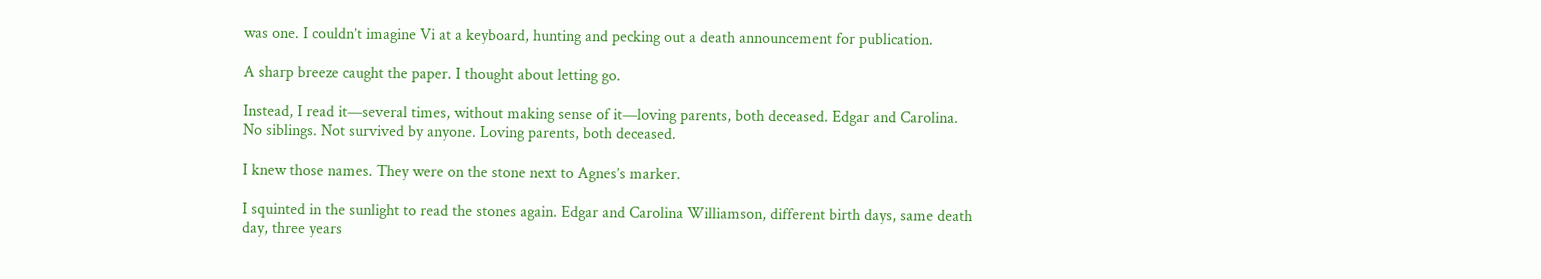was one. I couldn’t imagine Vi at a keyboard, hunting and pecking out a death announcement for publication.

A sharp breeze caught the paper. I thought about letting go.

Instead, I read it—several times, without making sense of it—loving parents, both deceased. Edgar and Carolina. No siblings. Not survived by anyone. Loving parents, both deceased.

I knew those names. They were on the stone next to Agnes’s marker.

I squinted in the sunlight to read the stones again. Edgar and Carolina Williamson, different birth days, same death day, three years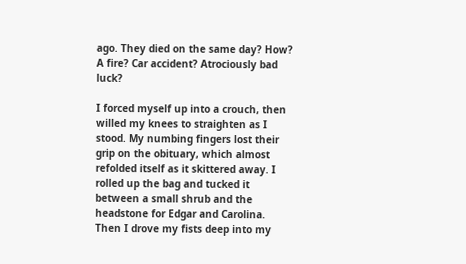ago. They died on the same day? How? A fire? Car accident? Atrociously bad luck?

I forced myself up into a crouch, then willed my knees to straighten as I stood. My numbing fingers lost their grip on the obituary, which almost refolded itself as it skittered away. I rolled up the bag and tucked it between a small shrub and the headstone for Edgar and Carolina. Then I drove my fists deep into my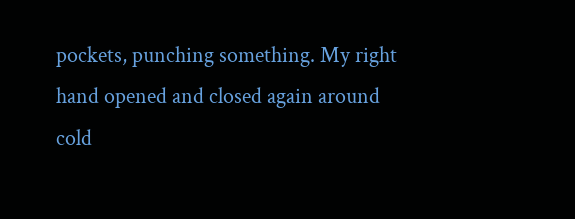pockets, punching something. My right hand opened and closed again around cold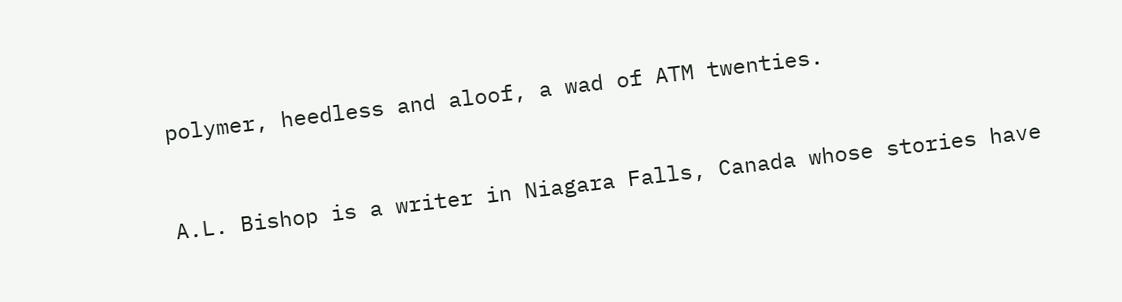polymer, heedless and aloof, a wad of ATM twenties.


A.L. Bishop is a writer in Niagara Falls, Canada whose stories have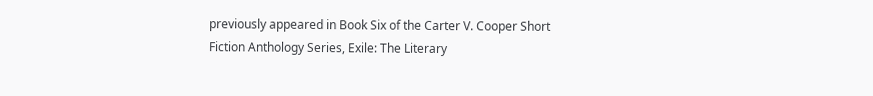previously appeared in Book Six of the Carter V. Cooper Short Fiction Anthology Series, Exile: The Literary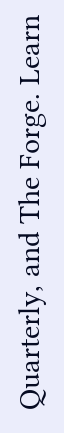Quarterly, and The Forge. Learn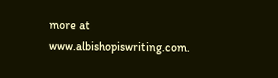more at www.albishopiswriting.com.